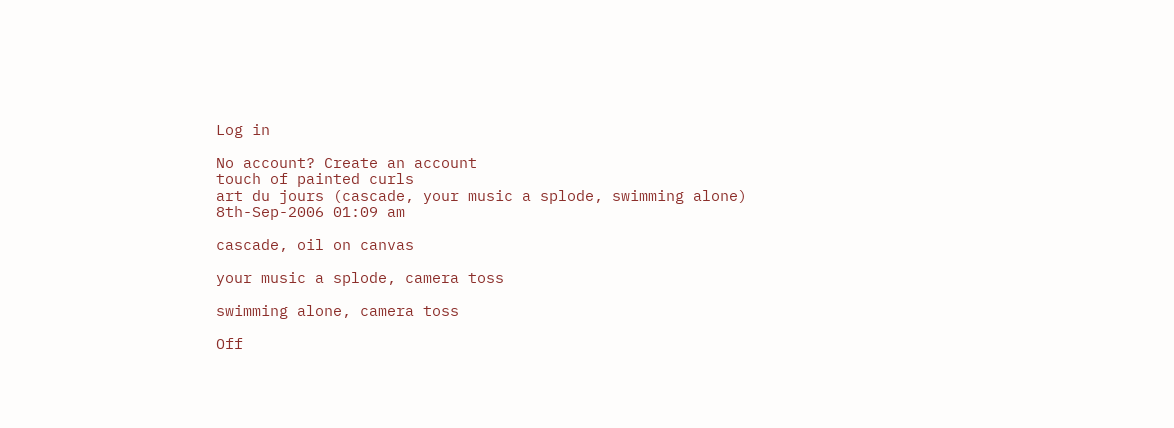Log in

No account? Create an account
touch of painted curls
art du jours (cascade, your music a splode, swimming alone)
8th-Sep-2006 01:09 am

cascade, oil on canvas

your music a splode, camera toss

swimming alone, camera toss

Off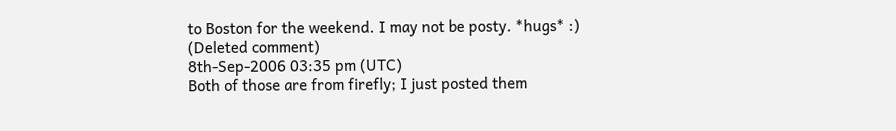to Boston for the weekend. I may not be posty. *hugs* :)
(Deleted comment)
8th-Sep-2006 03:35 pm (UTC)
Both of those are from firefly; I just posted them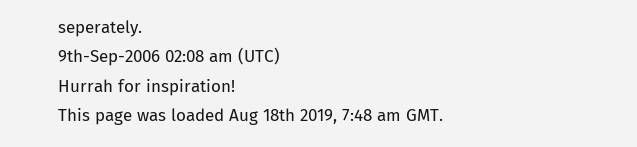seperately.
9th-Sep-2006 02:08 am (UTC)
Hurrah for inspiration!
This page was loaded Aug 18th 2019, 7:48 am GMT.